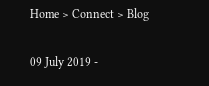Home > Connect > Blog


09 July 2019 -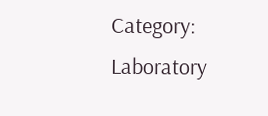Category: Laboratory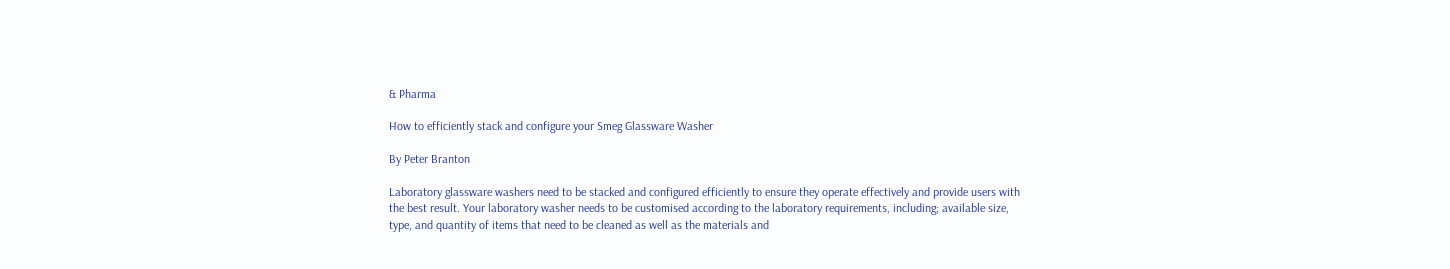& Pharma

How to efficiently stack and configure your Smeg Glassware Washer

By Peter Branton

Laboratory glassware washers need to be stacked and configured efficiently to ensure they operate effectively and provide users with the best result. Your laboratory washer needs to be customised according to the laboratory requirements, including; available size, type, and quantity of items that need to be cleaned as well as the materials and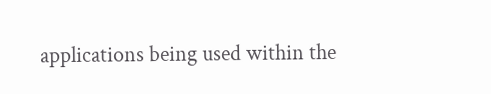applications being used within the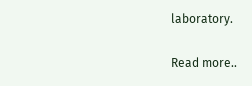laboratory.

Read more..